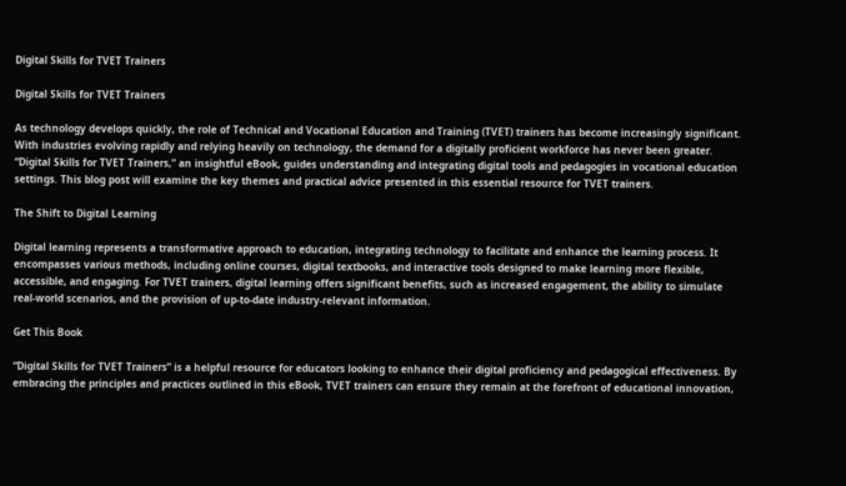Digital Skills for TVET Trainers

Digital Skills for TVET Trainers

As technology develops quickly, the role of Technical and Vocational Education and Training (TVET) trainers has become increasingly significant. With industries evolving rapidly and relying heavily on technology, the demand for a digitally proficient workforce has never been greater. “Digital Skills for TVET Trainers,” an insightful eBook, guides understanding and integrating digital tools and pedagogies in vocational education settings. This blog post will examine the key themes and practical advice presented in this essential resource for TVET trainers.

The Shift to Digital Learning

Digital learning represents a transformative approach to education, integrating technology to facilitate and enhance the learning process. It encompasses various methods, including online courses, digital textbooks, and interactive tools designed to make learning more flexible, accessible, and engaging. For TVET trainers, digital learning offers significant benefits, such as increased engagement, the ability to simulate real-world scenarios, and the provision of up-to-date industry-relevant information.

Get This Book

“Digital Skills for TVET Trainers” is a helpful resource for educators looking to enhance their digital proficiency and pedagogical effectiveness. By embracing the principles and practices outlined in this eBook, TVET trainers can ensure they remain at the forefront of educational innovation,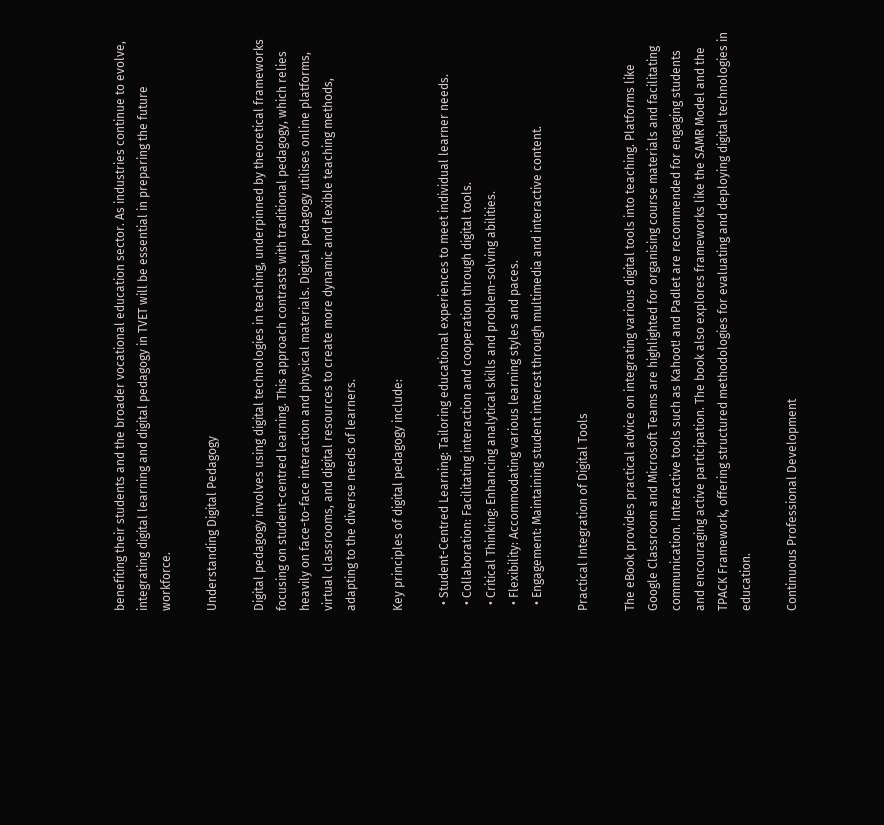benefiting their students and the broader vocational education sector. As industries continue to evolve, integrating digital learning and digital pedagogy in TVET will be essential in preparing the future workforce.

Understanding Digital Pedagogy

Digital pedagogy involves using digital technologies in teaching, underpinned by theoretical frameworks focusing on student-centred learning. This approach contrasts with traditional pedagogy, which relies heavily on face-to-face interaction and physical materials. Digital pedagogy utilises online platforms, virtual classrooms, and digital resources to create more dynamic and flexible teaching methods, adapting to the diverse needs of learners.

Key principles of digital pedagogy include:

  • Student-Centred Learning: Tailoring educational experiences to meet individual learner needs.
  • Collaboration: Facilitating interaction and cooperation through digital tools.
  • Critical Thinking: Enhancing analytical skills and problem-solving abilities.
  • Flexibility: Accommodating various learning styles and paces.
  • Engagement: Maintaining student interest through multimedia and interactive content.

Practical Integration of Digital Tools

The eBook provides practical advice on integrating various digital tools into teaching. Platforms like Google Classroom and Microsoft Teams are highlighted for organising course materials and facilitating communication. Interactive tools such as Kahoot! and Padlet are recommended for engaging students and encouraging active participation. The book also explores frameworks like the SAMR Model and the TPACK Framework, offering structured methodologies for evaluating and deploying digital technologies in education.

Continuous Professional Development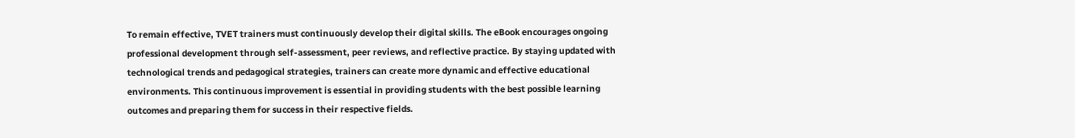To remain effective, TVET trainers must continuously develop their digital skills. The eBook encourages ongoing professional development through self-assessment, peer reviews, and reflective practice. By staying updated with technological trends and pedagogical strategies, trainers can create more dynamic and effective educational environments. This continuous improvement is essential in providing students with the best possible learning outcomes and preparing them for success in their respective fields.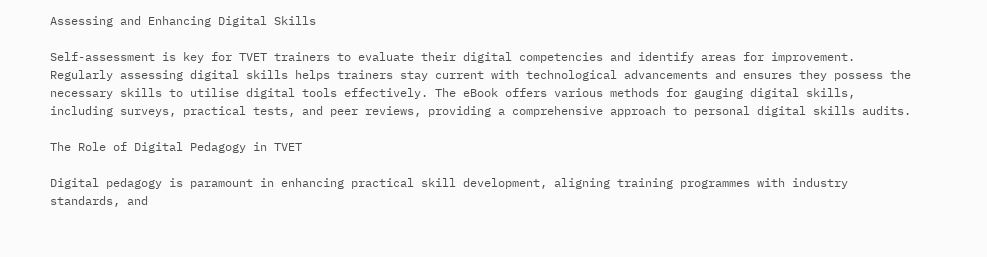Assessing and Enhancing Digital Skills

Self-assessment is key for TVET trainers to evaluate their digital competencies and identify areas for improvement. Regularly assessing digital skills helps trainers stay current with technological advancements and ensures they possess the necessary skills to utilise digital tools effectively. The eBook offers various methods for gauging digital skills, including surveys, practical tests, and peer reviews, providing a comprehensive approach to personal digital skills audits.

The Role of Digital Pedagogy in TVET

Digital pedagogy is paramount in enhancing practical skill development, aligning training programmes with industry standards, and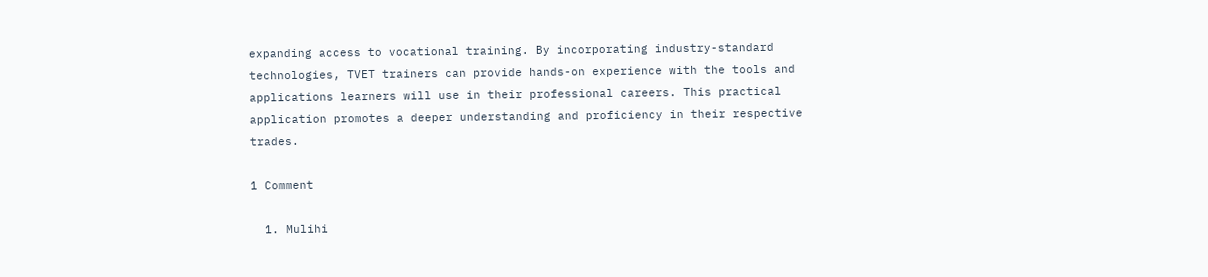expanding access to vocational training. By incorporating industry-standard technologies, TVET trainers can provide hands-on experience with the tools and applications learners will use in their professional careers. This practical application promotes a deeper understanding and proficiency in their respective trades.

1 Comment

  1. Mulihi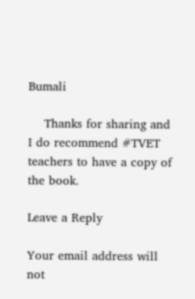Bumali

    Thanks for sharing and I do recommend #TVET teachers to have a copy of the book.

Leave a Reply

Your email address will not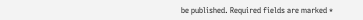be published. Required fields are marked *